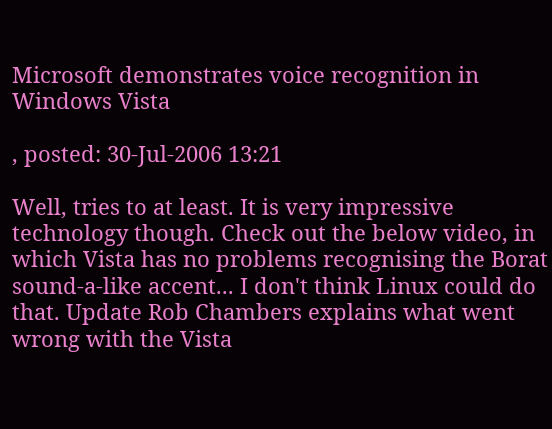Microsoft demonstrates voice recognition in Windows Vista

, posted: 30-Jul-2006 13:21

Well, tries to at least. It is very impressive technology though. Check out the below video, in which Vista has no problems recognising the Borat sound-a-like accent... I don't think Linux could do that. Update Rob Chambers explains what went wrong with the Vista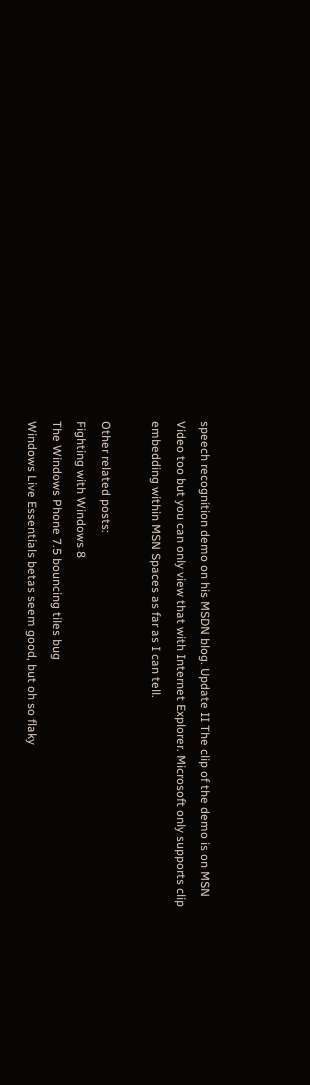speech recognition demo on his MSDN blog. Update II The clip of the demo is on MSN Video too but you can only view that with Internet Explorer. Microsoft only supports clip embedding within MSN Spaces as far as I can tell.

Other related posts:
Fighting with Windows 8
The Windows Phone 7.5 bouncing tiles bug
Windows Live Essentials betas seem good, but oh so flaky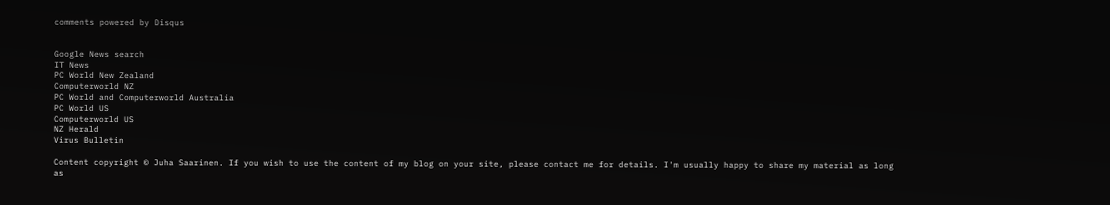comments powered by Disqus


Google News search
IT News
PC World New Zealand
Computerworld NZ
PC World and Computerworld Australia
PC World US
Computerworld US
NZ Herald
Virus Bulletin

Content copyright © Juha Saarinen. If you wish to use the content of my blog on your site, please contact me for details. I'm usually happy to share my material as long as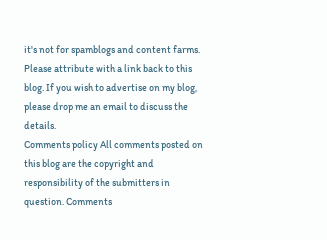it's not for spamblogs and content farms. Please attribute with a link back to this blog. If you wish to advertise on my blog, please drop me an email to discuss the details.
Comments policy All comments posted on this blog are the copyright and responsibility of the submitters in question. Comments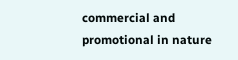commercial and promotional in nature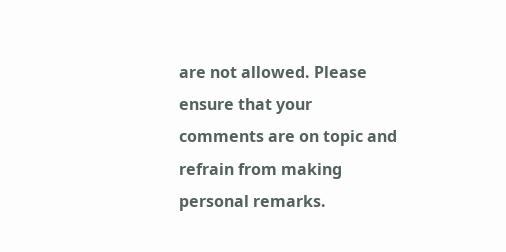are not allowed. Please ensure that your comments are on topic and refrain from making personal remarks.